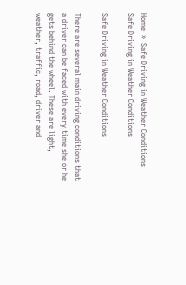Home  »  Safe Driving in Weather Conditions
Safe Driving in Weather Conditions

Safe Driving in Weather Conditions

There are several main driving conditions that a driver can be faced with every time she or he gets behind the wheel. These are light, weather, traffic, road, driver and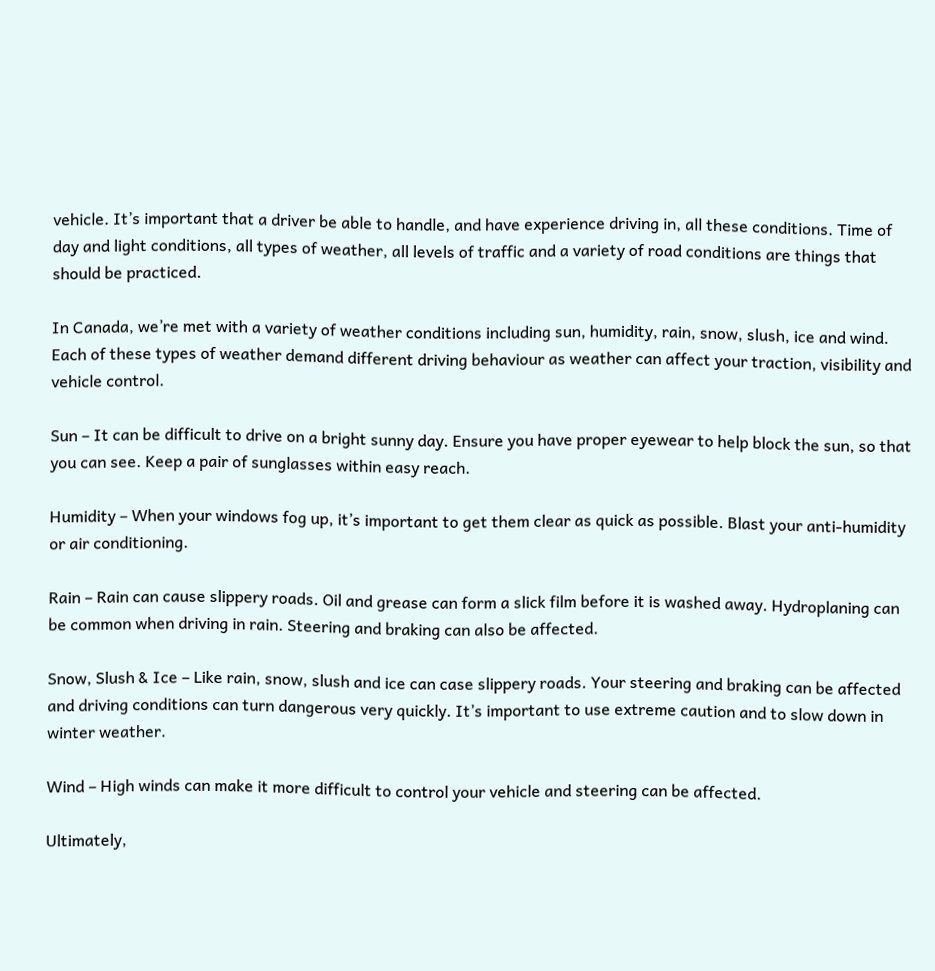vehicle. It’s important that a driver be able to handle, and have experience driving in, all these conditions. Time of day and light conditions, all types of weather, all levels of traffic and a variety of road conditions are things that should be practiced.

In Canada, we’re met with a variety of weather conditions including sun, humidity, rain, snow, slush, ice and wind. Each of these types of weather demand different driving behaviour as weather can affect your traction, visibility and vehicle control.

Sun – It can be difficult to drive on a bright sunny day. Ensure you have proper eyewear to help block the sun, so that you can see. Keep a pair of sunglasses within easy reach.

Humidity – When your windows fog up, it’s important to get them clear as quick as possible. Blast your anti-humidity or air conditioning.

Rain – Rain can cause slippery roads. Oil and grease can form a slick film before it is washed away. Hydroplaning can be common when driving in rain. Steering and braking can also be affected.

Snow, Slush & Ice – Like rain, snow, slush and ice can case slippery roads. Your steering and braking can be affected and driving conditions can turn dangerous very quickly. It’s important to use extreme caution and to slow down in winter weather.

Wind – High winds can make it more difficult to control your vehicle and steering can be affected.

Ultimately,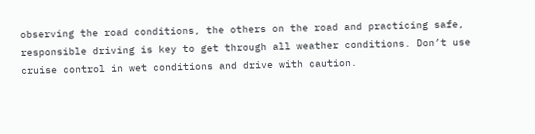observing the road conditions, the others on the road and practicing safe, responsible driving is key to get through all weather conditions. Don’t use cruise control in wet conditions and drive with caution.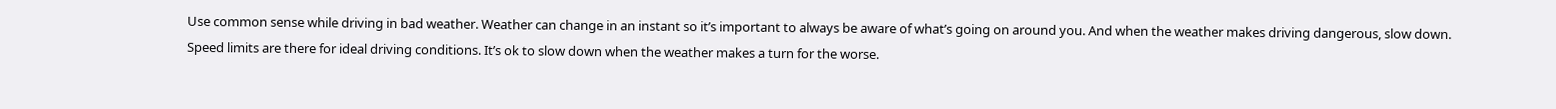Use common sense while driving in bad weather. Weather can change in an instant so it’s important to always be aware of what’s going on around you. And when the weather makes driving dangerous, slow down. Speed limits are there for ideal driving conditions. It’s ok to slow down when the weather makes a turn for the worse.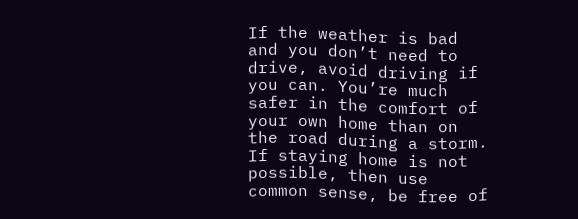If the weather is bad and you don’t need to drive, avoid driving if you can. You’re much safer in the comfort of your own home than on the road during a storm. If staying home is not possible, then use common sense, be free of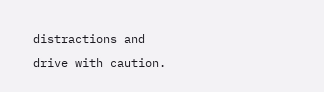distractions and drive with caution.